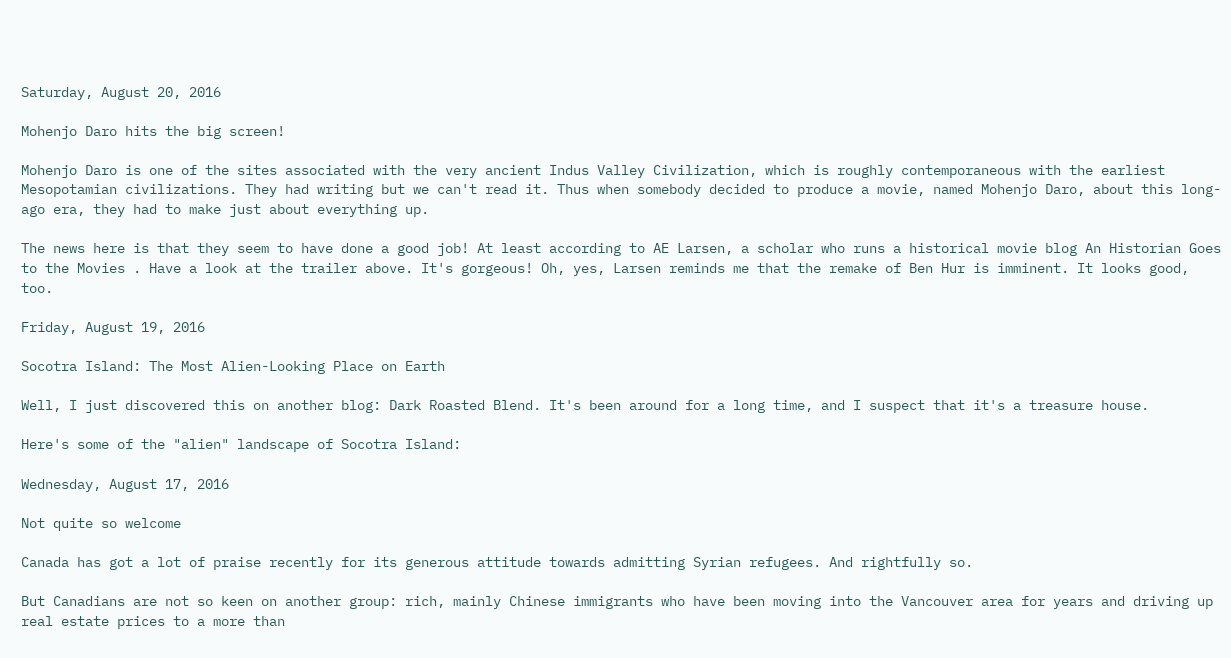Saturday, August 20, 2016

Mohenjo Daro hits the big screen!

Mohenjo Daro is one of the sites associated with the very ancient Indus Valley Civilization, which is roughly contemporaneous with the earliest Mesopotamian civilizations. They had writing but we can't read it. Thus when somebody decided to produce a movie, named Mohenjo Daro, about this long-ago era, they had to make just about everything up.

The news here is that they seem to have done a good job! At least according to AE Larsen, a scholar who runs a historical movie blog An Historian Goes to the Movies . Have a look at the trailer above. It's gorgeous! Oh, yes, Larsen reminds me that the remake of Ben Hur is imminent. It looks good, too.

Friday, August 19, 2016

Socotra Island: The Most Alien-Looking Place on Earth

Well, I just discovered this on another blog: Dark Roasted Blend. It's been around for a long time, and I suspect that it's a treasure house.

Here's some of the "alien" landscape of Socotra Island:

Wednesday, August 17, 2016

Not quite so welcome

Canada has got a lot of praise recently for its generous attitude towards admitting Syrian refugees. And rightfully so.

But Canadians are not so keen on another group: rich, mainly Chinese immigrants who have been moving into the Vancouver area for years and driving up real estate prices to a more than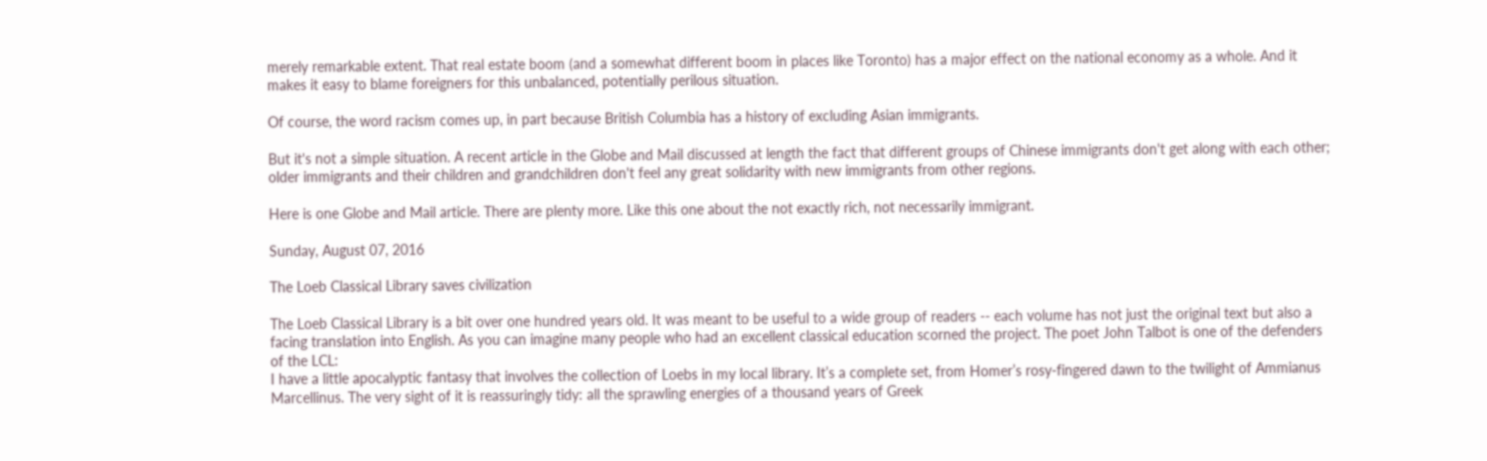merely remarkable extent. That real estate boom (and a somewhat different boom in places like Toronto) has a major effect on the national economy as a whole. And it makes it easy to blame foreigners for this unbalanced, potentially perilous situation.

Of course, the word racism comes up, in part because British Columbia has a history of excluding Asian immigrants.

But it's not a simple situation. A recent article in the Globe and Mail discussed at length the fact that different groups of Chinese immigrants don't get along with each other; older immigrants and their children and grandchildren don't feel any great solidarity with new immigrants from other regions.

Here is one Globe and Mail article. There are plenty more. Like this one about the not exactly rich, not necessarily immigrant.

Sunday, August 07, 2016

The Loeb Classical Library saves civilization

The Loeb Classical Library is a bit over one hundred years old. It was meant to be useful to a wide group of readers -- each volume has not just the original text but also a facing translation into English. As you can imagine many people who had an excellent classical education scorned the project. The poet John Talbot is one of the defenders of the LCL:
I have a little apocalyptic fantasy that involves the collection of Loebs in my local library. It’s a complete set, from Homer’s rosy-fingered dawn to the twilight of Ammianus Marcellinus. The very sight of it is reassuringly tidy: all the sprawling energies of a thousand years of Greek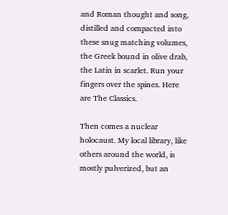and Roman thought and song, distilled and compacted into these snug matching volumes, the Greek bound in olive drab, the Latin in scarlet. Run your fingers over the spines. Here are The Classics.

Then comes a nuclear holocaust. My local library, like others around the world, is mostly pulverized, but an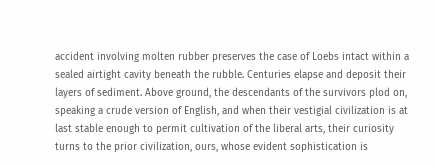accident involving molten rubber preserves the case of Loebs intact within a sealed airtight cavity beneath the rubble. Centuries elapse and deposit their layers of sediment. Above ground, the descendants of the survivors plod on, speaking a crude version of English, and when their vestigial civilization is at last stable enough to permit cultivation of the liberal arts, their curiosity turns to the prior civilization, ours, whose evident sophistication is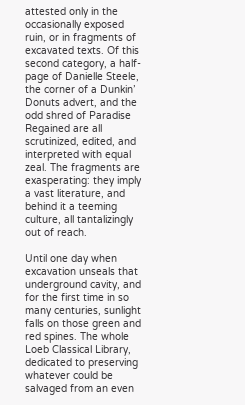attested only in the occasionally exposed ruin, or in fragments of excavated texts. Of this second category, a half-page of Danielle Steele, the corner of a Dunkin’ Donuts advert, and the odd shred of Paradise Regained are all scrutinized, edited, and interpreted with equal zeal. The fragments are exasperating: they imply a vast literature, and behind it a teeming culture, all tantalizingly out of reach.

Until one day when excavation unseals that underground cavity, and for the first time in so many centuries, sunlight falls on those green and red spines. The whole Loeb Classical Library, dedicated to preserving whatever could be salvaged from an even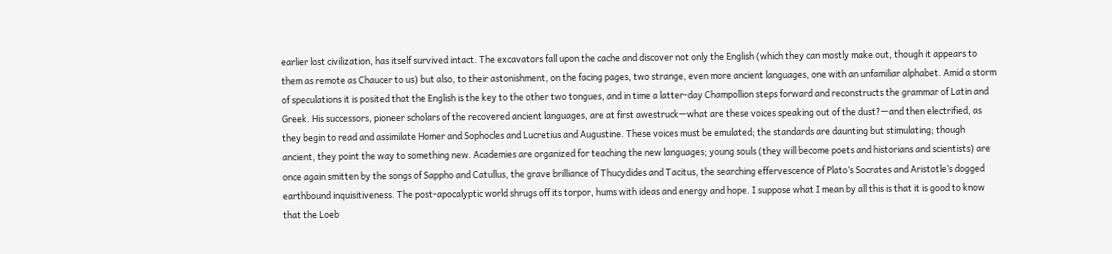earlier lost civilization, has itself survived intact. The excavators fall upon the cache and discover not only the English (which they can mostly make out, though it appears to them as remote as Chaucer to us) but also, to their astonishment, on the facing pages, two strange, even more ancient languages, one with an unfamiliar alphabet. Amid a storm of speculations it is posited that the English is the key to the other two tongues, and in time a latter-day Champollion steps forward and reconstructs the grammar of Latin and Greek. His successors, pioneer scholars of the recovered ancient languages, are at first awestruck—what are these voices speaking out of the dust?—and then electrified, as they begin to read and assimilate Homer and Sophocles and Lucretius and Augustine. These voices must be emulated; the standards are daunting but stimulating; though ancient, they point the way to something new. Academies are organized for teaching the new languages; young souls (they will become poets and historians and scientists) are once again smitten by the songs of Sappho and Catullus, the grave brilliance of Thucydides and Tacitus, the searching effervescence of Plato’s Socrates and Aristotle’s dogged earthbound inquisitiveness. The post-apocalyptic world shrugs off its torpor, hums with ideas and energy and hope. I suppose what I mean by all this is that it is good to know that the Loeb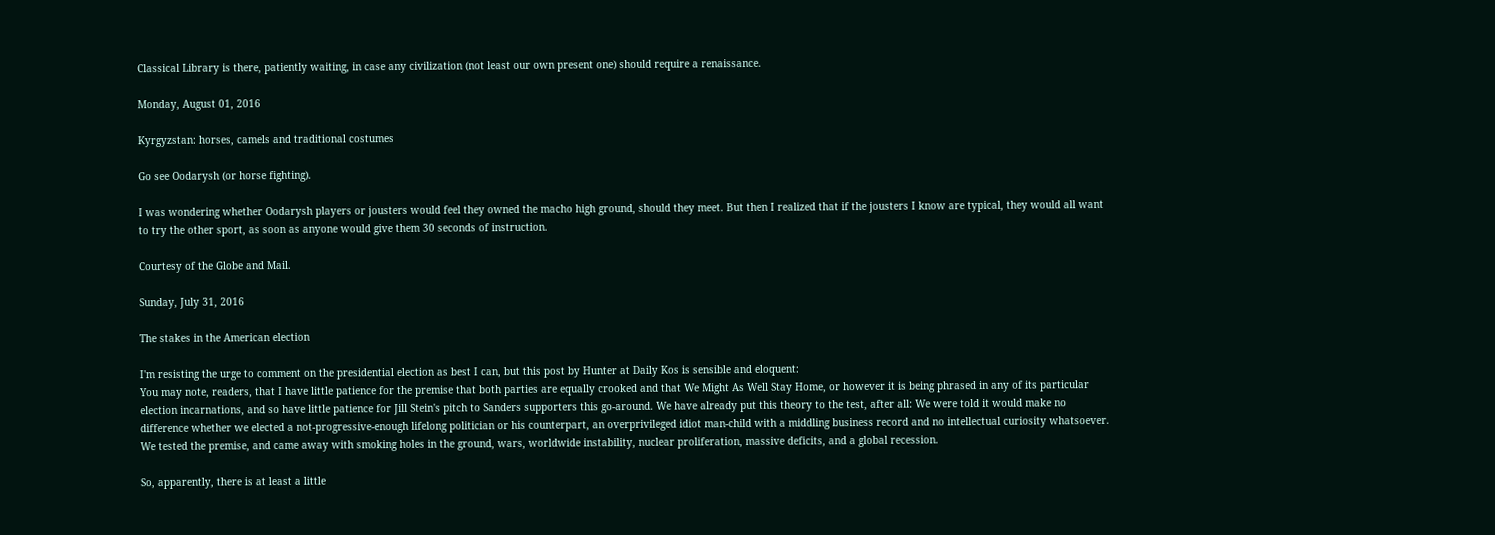Classical Library is there, patiently waiting, in case any civilization (not least our own present one) should require a renaissance.

Monday, August 01, 2016

Kyrgyzstan: horses, camels and traditional costumes

Go see Oodarysh (or horse fighting).

I was wondering whether Oodarysh players or jousters would feel they owned the macho high ground, should they meet. But then I realized that if the jousters I know are typical, they would all want to try the other sport, as soon as anyone would give them 30 seconds of instruction.

Courtesy of the Globe and Mail.

Sunday, July 31, 2016

The stakes in the American election

I'm resisting the urge to comment on the presidential election as best I can, but this post by Hunter at Daily Kos is sensible and eloquent:
You may note, readers, that I have little patience for the premise that both parties are equally crooked and that We Might As Well Stay Home, or however it is being phrased in any of its particular election incarnations, and so have little patience for Jill Stein's pitch to Sanders supporters this go-around. We have already put this theory to the test, after all: We were told it would make no difference whether we elected a not-progressive-enough lifelong politician or his counterpart, an overprivileged idiot man-child with a middling business record and no intellectual curiosity whatsoever. We tested the premise, and came away with smoking holes in the ground, wars, worldwide instability, nuclear proliferation, massive deficits, and a global recession.

So, apparently, there is at least a little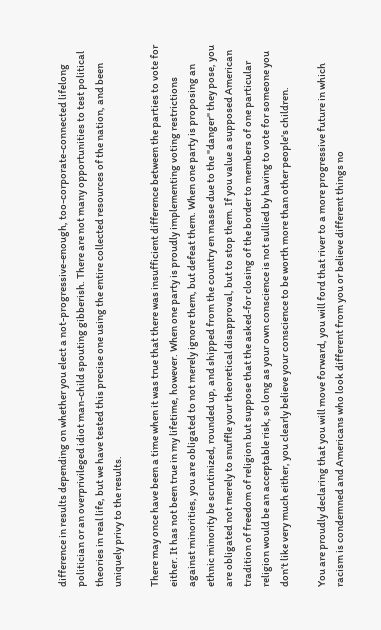difference in results depending on whether you elect a not-progressive-enough, too-corporate-connected lifelong politician or an overprivileged idiot man-child spouting gibberish. There are not many opportunities to test political theories in real life, but we have tested this precise one using the entire collected resources of the nation, and been uniquely privy to the results.

There may once have been a time when it was true that there was insufficient difference between the parties to vote for either. It has not been true in my lifetime, however. When one party is proudly implementing voting restrictions against minorities, you are obligated to not merely ignore them, but defeat them. When one party is proposing an ethnic minority be scrutinized, rounded up, and shipped from the country en masse due to the "danger" they pose, you are obligated not merely to snuffle your theoretical disapproval, but to stop them. If you value a supposed American tradition of freedom of religion but suppose that the asked-for closing of the border to members of one particular religion would be an acceptable risk, so long as your own conscience is not sullied by having to vote for someone you don’t like very much either, you clearly believe your conscience to be worth more than other people's children.

You are proudly declaring that you will move forward, you will ford that river to a more progressive future in which racism is condemned and Americans who look different from you or believe different things no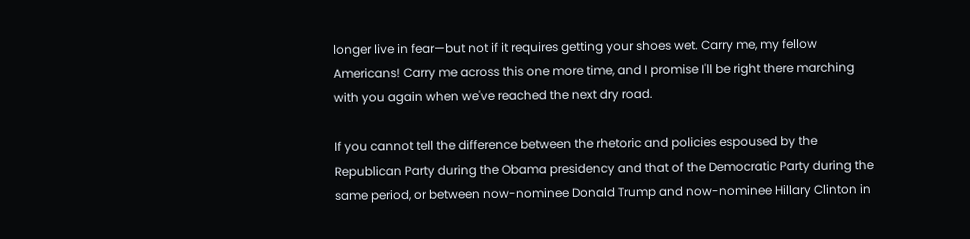longer live in fear—but not if it requires getting your shoes wet. Carry me, my fellow Americans! Carry me across this one more time, and I promise I'll be right there marching with you again when we've reached the next dry road.

If you cannot tell the difference between the rhetoric and policies espoused by the Republican Party during the Obama presidency and that of the Democratic Party during the same period, or between now-nominee Donald Trump and now-nominee Hillary Clinton in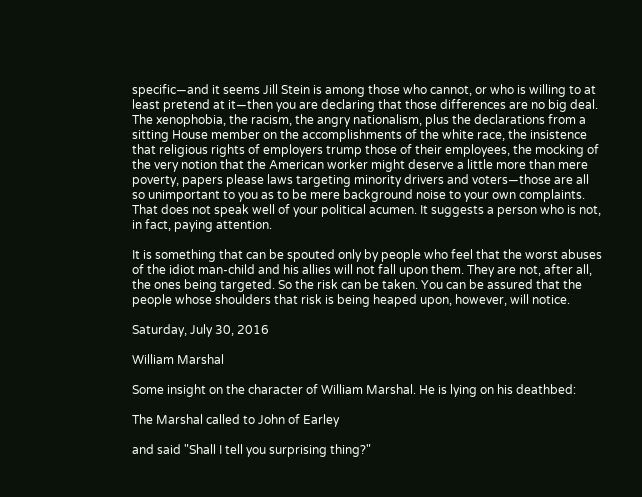specific—and it seems Jill Stein is among those who cannot, or who is willing to at least pretend at it—then you are declaring that those differences are no big deal. The xenophobia, the racism, the angry nationalism, plus the declarations from a sitting House member on the accomplishments of the white race, the insistence that religious rights of employers trump those of their employees, the mocking of the very notion that the American worker might deserve a little more than mere poverty, papers please laws targeting minority drivers and voters—those are all so unimportant to you as to be mere background noise to your own complaints. That does not speak well of your political acumen. It suggests a person who is not, in fact, paying attention.

It is something that can be spouted only by people who feel that the worst abuses of the idiot man-child and his allies will not fall upon them. They are not, after all, the ones being targeted. So the risk can be taken. You can be assured that the people whose shoulders that risk is being heaped upon, however, will notice.

Saturday, July 30, 2016

William Marshal

Some insight on the character of William Marshal. He is lying on his deathbed:

The Marshal called to John of Earley

and said "Shall I tell you surprising thing?"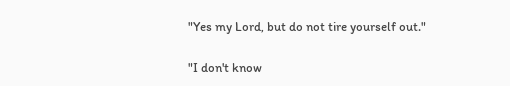"Yes my Lord, but do not tire yourself out."

"I don't know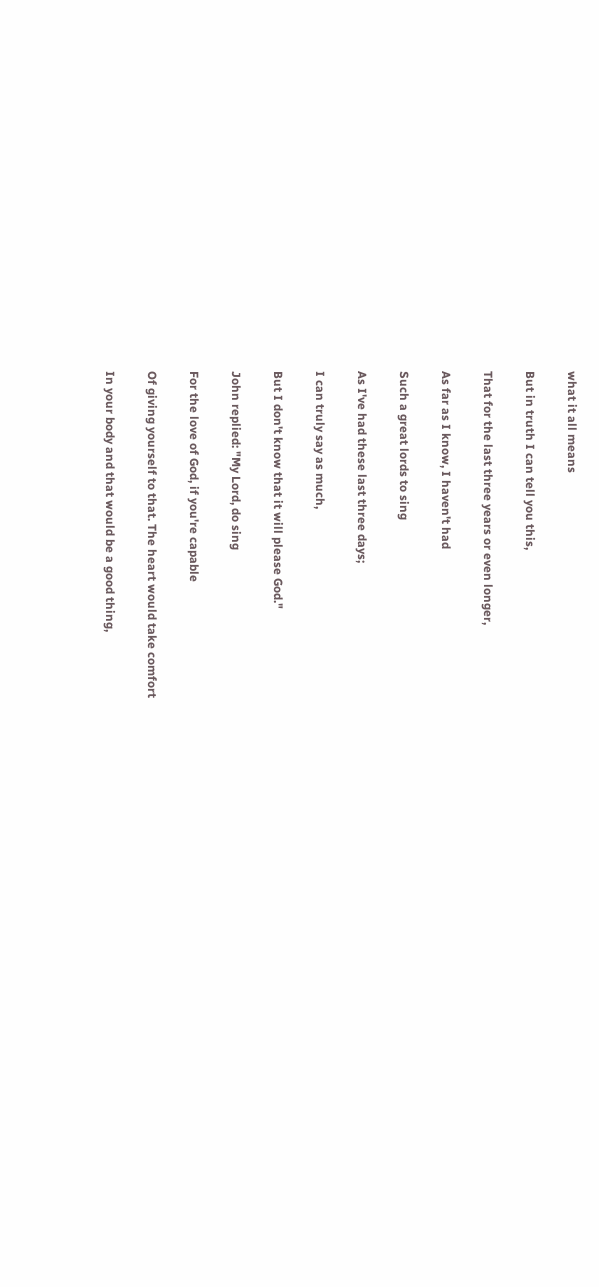what it all means

But in truth I can tell you this,

That for the last three years or even longer,

As far as I know, I haven't had

Such a great lords to sing

As I've had these last three days;

I can truly say as much,

But I don't know that it will please God."

John replied: "My Lord, do sing

For the love of God, if you're capable

Of giving yourself to that. The heart would take comfort

In your body and that would be a good thing,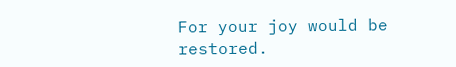For your joy would be restored.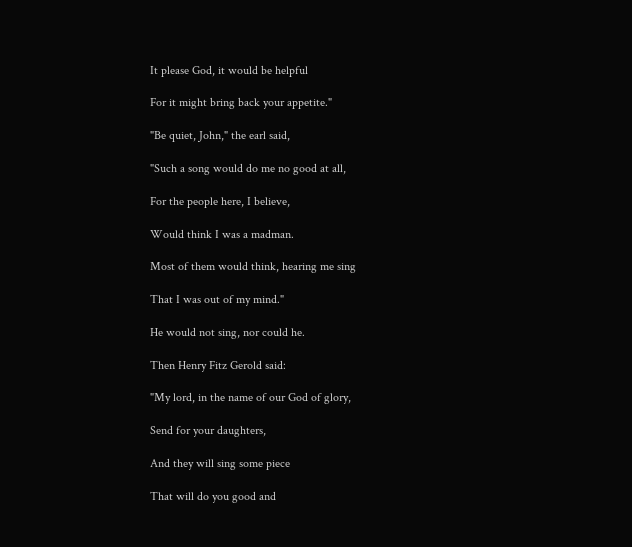It please God, it would be helpful

For it might bring back your appetite."

"Be quiet, John," the earl said,

"Such a song would do me no good at all,

For the people here, I believe,

Would think I was a madman.

Most of them would think, hearing me sing

That I was out of my mind."

He would not sing, nor could he.

Then Henry Fitz Gerold said:

"My lord, in the name of our God of glory,

Send for your daughters,

And they will sing some piece

That will do you good and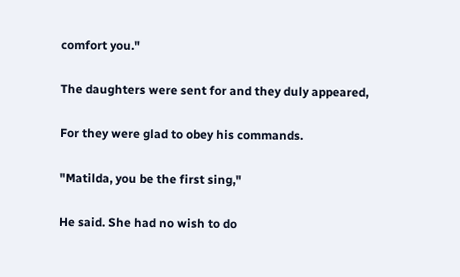comfort you."

The daughters were sent for and they duly appeared,

For they were glad to obey his commands.

"Matilda, you be the first sing,"

He said. She had no wish to do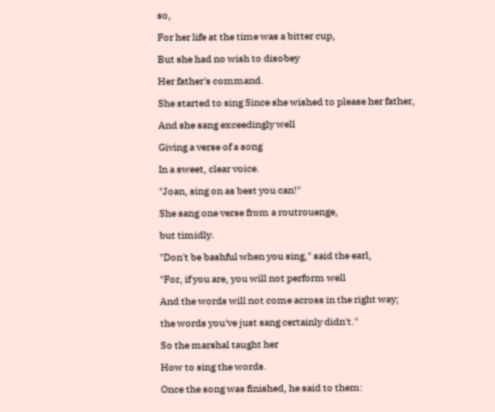so,

For her life at the time was a bitter cup,

But she had no wish to disobey

Her father's command.

She started to sing Since she wished to please her father,

And she sang exceedingly well

Giving a verse of a song

In a sweet, clear voice.

"Joan, sing on as best you can!"

She sang one verse from a routrouenge,

but timidly.

"Don't be bashful when you sing," said the earl,

"For, if you are, you will not perform well

And the words will not come across in the right way;

the words you've just sang certainly didn't."

So the marshal taught her

How to sing the words.

Once the song was finished, he said to them: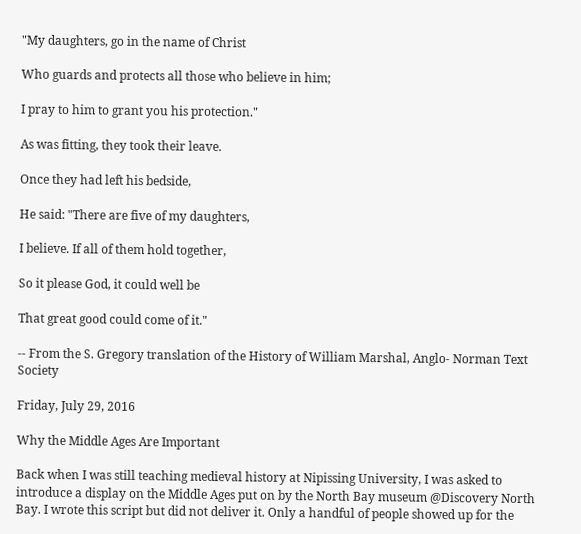"My daughters, go in the name of Christ

Who guards and protects all those who believe in him;

I pray to him to grant you his protection."

As was fitting, they took their leave.

Once they had left his bedside,

He said: "There are five of my daughters,

I believe. If all of them hold together,

So it please God, it could well be

That great good could come of it."

-- From the S. Gregory translation of the History of William Marshal, Anglo- Norman Text Society

Friday, July 29, 2016

Why the Middle Ages Are Important

Back when I was still teaching medieval history at Nipissing University, I was asked to introduce a display on the Middle Ages put on by the North Bay museum @Discovery North Bay. I wrote this script but did not deliver it. Only a handful of people showed up for the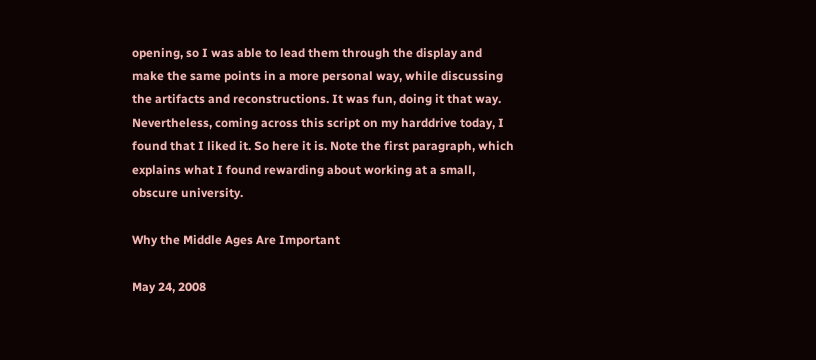opening, so I was able to lead them through the display and make the same points in a more personal way, while discussing the artifacts and reconstructions. It was fun, doing it that way. Nevertheless, coming across this script on my harddrive today, I found that I liked it. So here it is. Note the first paragraph, which explains what I found rewarding about working at a small, obscure university.

Why the Middle Ages Are Important

May 24, 2008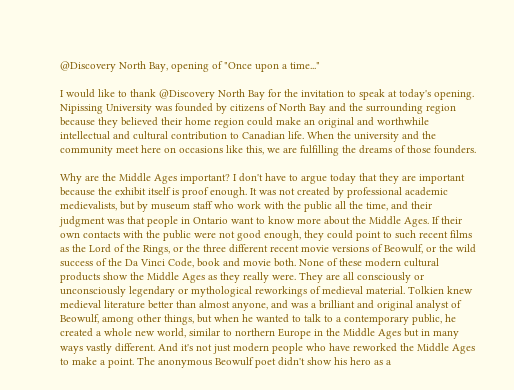@Discovery North Bay, opening of "Once upon a time..."

I would like to thank @Discovery North Bay for the invitation to speak at today's opening. Nipissing University was founded by citizens of North Bay and the surrounding region because they believed their home region could make an original and worthwhile intellectual and cultural contribution to Canadian life. When the university and the community meet here on occasions like this, we are fulfilling the dreams of those founders.

Why are the Middle Ages important? I don't have to argue today that they are important because the exhibit itself is proof enough. It was not created by professional academic medievalists, but by museum staff who work with the public all the time, and their judgment was that people in Ontario want to know more about the Middle Ages. If their own contacts with the public were not good enough, they could point to such recent films as the Lord of the Rings, or the three different recent movie versions of Beowulf, or the wild success of the Da Vinci Code, book and movie both. None of these modern cultural products show the Middle Ages as they really were. They are all consciously or unconsciously legendary or mythological reworkings of medieval material. Tolkien knew medieval literature better than almost anyone, and was a brilliant and original analyst of Beowulf, among other things, but when he wanted to talk to a contemporary public, he created a whole new world, similar to northern Europe in the Middle Ages but in many ways vastly different. And it's not just modern people who have reworked the Middle Ages to make a point. The anonymous Beowulf poet didn't show his hero as a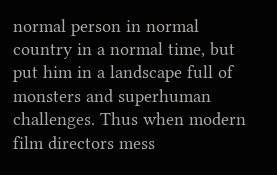normal person in normal country in a normal time, but put him in a landscape full of monsters and superhuman challenges. Thus when modern film directors mess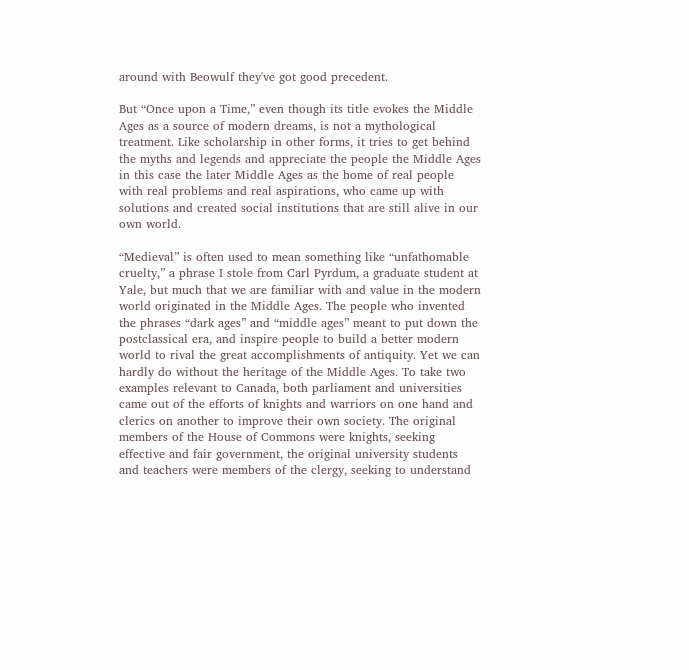around with Beowulf they've got good precedent.

But “Once upon a Time,” even though its title evokes the Middle Ages as a source of modern dreams, is not a mythological treatment. Like scholarship in other forms, it tries to get behind the myths and legends and appreciate the people the Middle Ages in this case the later Middle Ages as the home of real people with real problems and real aspirations, who came up with solutions and created social institutions that are still alive in our own world.

“Medieval” is often used to mean something like “unfathomable cruelty,” a phrase I stole from Carl Pyrdum, a graduate student at Yale, but much that we are familiar with and value in the modern world originated in the Middle Ages. The people who invented the phrases “dark ages” and “middle ages” meant to put down the postclassical era, and inspire people to build a better modern world to rival the great accomplishments of antiquity. Yet we can hardly do without the heritage of the Middle Ages. To take two examples relevant to Canada, both parliament and universities came out of the efforts of knights and warriors on one hand and clerics on another to improve their own society. The original members of the House of Commons were knights, seeking effective and fair government, the original university students and teachers were members of the clergy, seeking to understand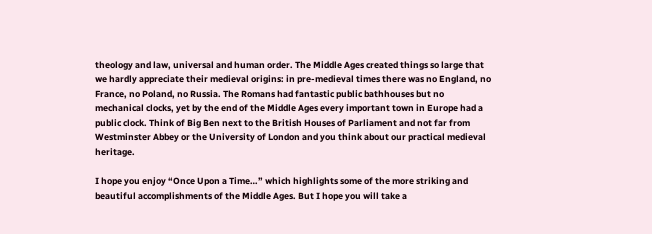theology and law, universal and human order. The Middle Ages created things so large that we hardly appreciate their medieval origins: in pre-medieval times there was no England, no France, no Poland, no Russia. The Romans had fantastic public bathhouses but no mechanical clocks, yet by the end of the Middle Ages every important town in Europe had a public clock. Think of Big Ben next to the British Houses of Parliament and not far from Westminster Abbey or the University of London and you think about our practical medieval heritage.

I hope you enjoy “Once Upon a Time…” which highlights some of the more striking and beautiful accomplishments of the Middle Ages. But I hope you will take a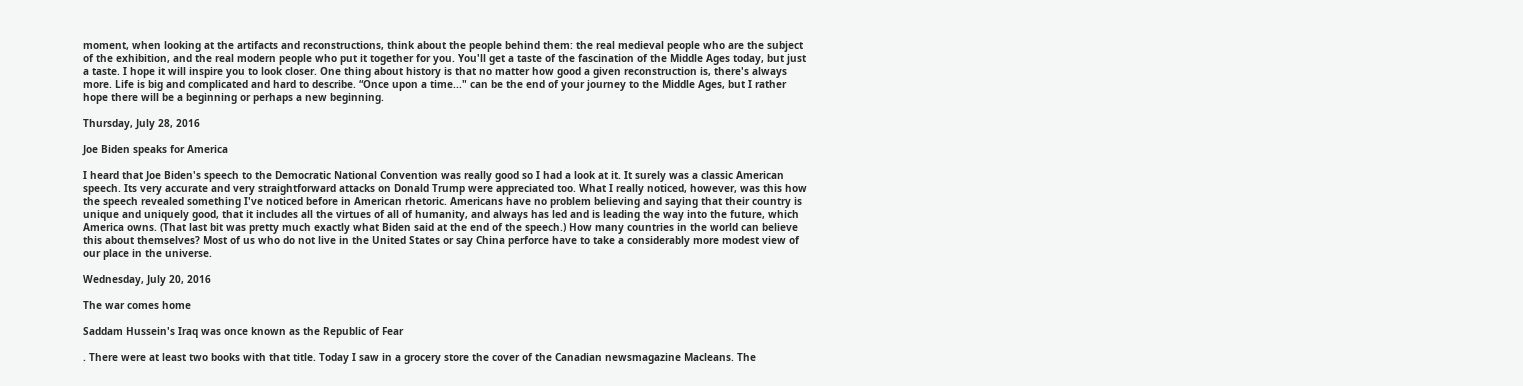moment, when looking at the artifacts and reconstructions, think about the people behind them: the real medieval people who are the subject of the exhibition, and the real modern people who put it together for you. You'll get a taste of the fascination of the Middle Ages today, but just a taste. I hope it will inspire you to look closer. One thing about history is that no matter how good a given reconstruction is, there's always more. Life is big and complicated and hard to describe. “Once upon a time..." can be the end of your journey to the Middle Ages, but I rather hope there will be a beginning or perhaps a new beginning.

Thursday, July 28, 2016

Joe Biden speaks for America

I heard that Joe Biden's speech to the Democratic National Convention was really good so I had a look at it. It surely was a classic American speech. Its very accurate and very straightforward attacks on Donald Trump were appreciated too. What I really noticed, however, was this how the speech revealed something I've noticed before in American rhetoric. Americans have no problem believing and saying that their country is unique and uniquely good, that it includes all the virtues of all of humanity, and always has led and is leading the way into the future, which America owns. (That last bit was pretty much exactly what Biden said at the end of the speech.) How many countries in the world can believe this about themselves? Most of us who do not live in the United States or say China perforce have to take a considerably more modest view of our place in the universe.

Wednesday, July 20, 2016

The war comes home

Saddam Hussein's Iraq was once known as the Republic of Fear

. There were at least two books with that title. Today I saw in a grocery store the cover of the Canadian newsmagazine Macleans. The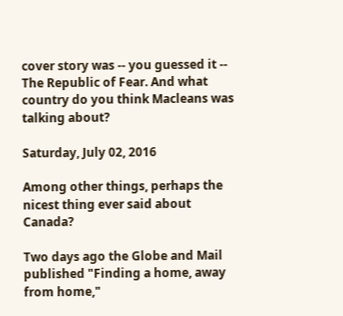cover story was -- you guessed it -- The Republic of Fear. And what country do you think Macleans was talking about?

Saturday, July 02, 2016

Among other things, perhaps the nicest thing ever said about Canada?

Two days ago the Globe and Mail published "Finding a home, away from home,"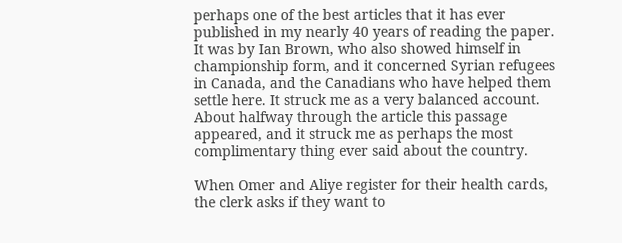perhaps one of the best articles that it has ever published in my nearly 40 years of reading the paper. It was by Ian Brown, who also showed himself in championship form, and it concerned Syrian refugees in Canada, and the Canadians who have helped them settle here. It struck me as a very balanced account. About halfway through the article this passage appeared, and it struck me as perhaps the most complimentary thing ever said about the country.

When Omer and Aliye register for their health cards, the clerk asks if they want to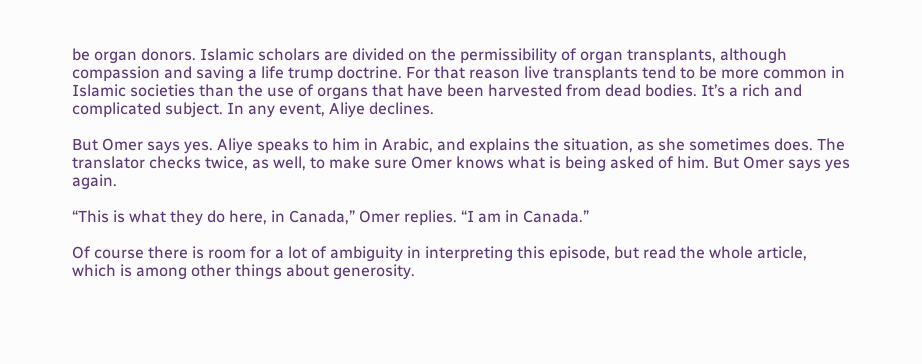be organ donors. Islamic scholars are divided on the permissibility of organ transplants, although compassion and saving a life trump doctrine. For that reason live transplants tend to be more common in Islamic societies than the use of organs that have been harvested from dead bodies. It’s a rich and complicated subject. In any event, Aliye declines.

But Omer says yes. Aliye speaks to him in Arabic, and explains the situation, as she sometimes does. The translator checks twice, as well, to make sure Omer knows what is being asked of him. But Omer says yes again.

“This is what they do here, in Canada,” Omer replies. “I am in Canada.”

Of course there is room for a lot of ambiguity in interpreting this episode, but read the whole article, which is among other things about generosity.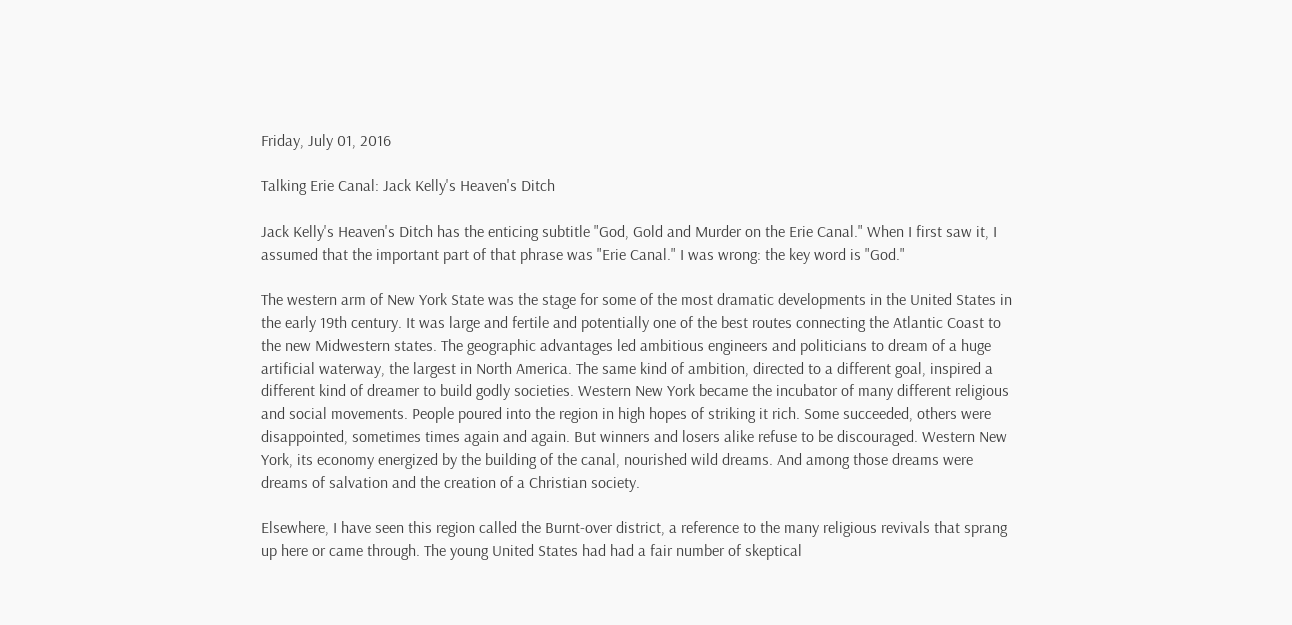Friday, July 01, 2016

Talking Erie Canal: Jack Kelly's Heaven's Ditch

Jack Kelly's Heaven's Ditch has the enticing subtitle "God, Gold and Murder on the Erie Canal." When I first saw it, I assumed that the important part of that phrase was "Erie Canal." I was wrong: the key word is "God."

The western arm of New York State was the stage for some of the most dramatic developments in the United States in the early 19th century. It was large and fertile and potentially one of the best routes connecting the Atlantic Coast to the new Midwestern states. The geographic advantages led ambitious engineers and politicians to dream of a huge artificial waterway, the largest in North America. The same kind of ambition, directed to a different goal, inspired a different kind of dreamer to build godly societies. Western New York became the incubator of many different religious and social movements. People poured into the region in high hopes of striking it rich. Some succeeded, others were disappointed, sometimes times again and again. But winners and losers alike refuse to be discouraged. Western New York, its economy energized by the building of the canal, nourished wild dreams. And among those dreams were dreams of salvation and the creation of a Christian society.

Elsewhere, I have seen this region called the Burnt-over district, a reference to the many religious revivals that sprang up here or came through. The young United States had had a fair number of skeptical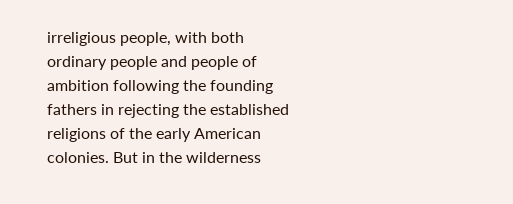irreligious people, with both ordinary people and people of ambition following the founding fathers in rejecting the established religions of the early American colonies. But in the wilderness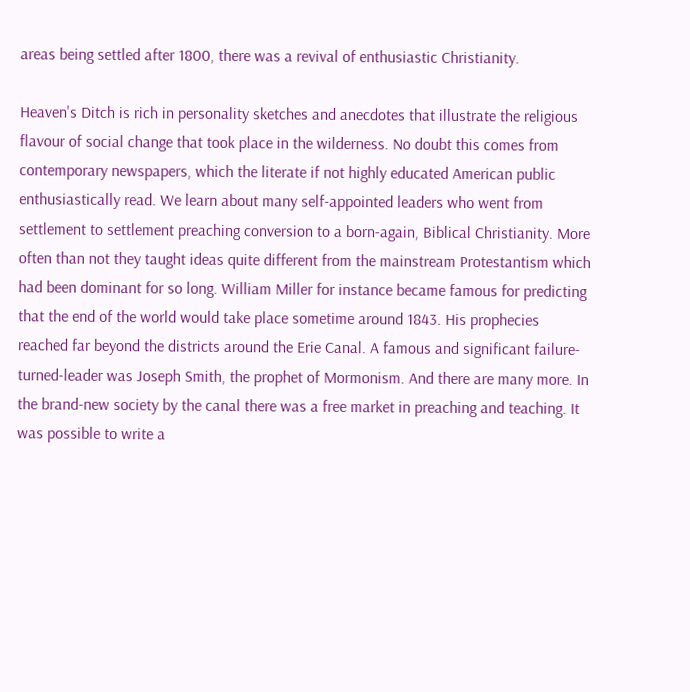areas being settled after 1800, there was a revival of enthusiastic Christianity.

Heaven's Ditch is rich in personality sketches and anecdotes that illustrate the religious flavour of social change that took place in the wilderness. No doubt this comes from contemporary newspapers, which the literate if not highly educated American public enthusiastically read. We learn about many self-appointed leaders who went from settlement to settlement preaching conversion to a born-again, Biblical Christianity. More often than not they taught ideas quite different from the mainstream Protestantism which had been dominant for so long. William Miller for instance became famous for predicting that the end of the world would take place sometime around 1843. His prophecies reached far beyond the districts around the Erie Canal. A famous and significant failure-turned-leader was Joseph Smith, the prophet of Mormonism. And there are many more. In the brand-new society by the canal there was a free market in preaching and teaching. It was possible to write a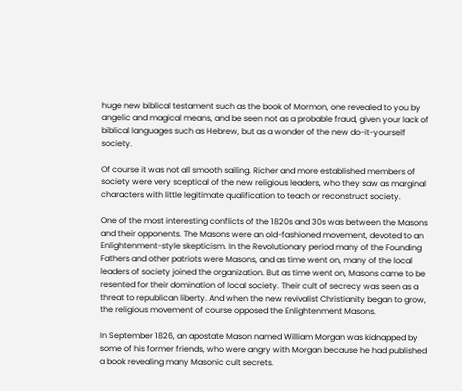huge new biblical testament such as the book of Mormon, one revealed to you by angelic and magical means, and be seen not as a probable fraud, given your lack of biblical languages such as Hebrew, but as a wonder of the new do-it-yourself society.

Of course it was not all smooth sailing. Richer and more established members of society were very sceptical of the new religious leaders, who they saw as marginal characters with little legitimate qualification to teach or reconstruct society.

One of the most interesting conflicts of the 1820s and 30s was between the Masons and their opponents. The Masons were an old-fashioned movement, devoted to an Enlightenment-style skepticism. In the Revolutionary period many of the Founding Fathers and other patriots were Masons, and as time went on, many of the local leaders of society joined the organization. But as time went on, Masons came to be resented for their domination of local society. Their cult of secrecy was seen as a threat to republican liberty. And when the new revivalist Christianity began to grow, the religious movement of course opposed the Enlightenment Masons.

In September 1826, an apostate Mason named William Morgan was kidnapped by some of his former friends, who were angry with Morgan because he had published a book revealing many Masonic cult secrets.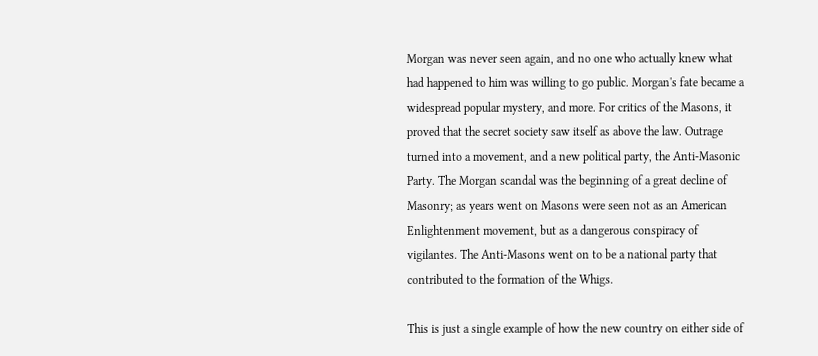Morgan was never seen again, and no one who actually knew what had happened to him was willing to go public. Morgan's fate became a widespread popular mystery, and more. For critics of the Masons, it proved that the secret society saw itself as above the law. Outrage turned into a movement, and a new political party, the Anti-Masonic Party. The Morgan scandal was the beginning of a great decline of Masonry; as years went on Masons were seen not as an American Enlightenment movement, but as a dangerous conspiracy of vigilantes. The Anti-Masons went on to be a national party that contributed to the formation of the Whigs.

This is just a single example of how the new country on either side of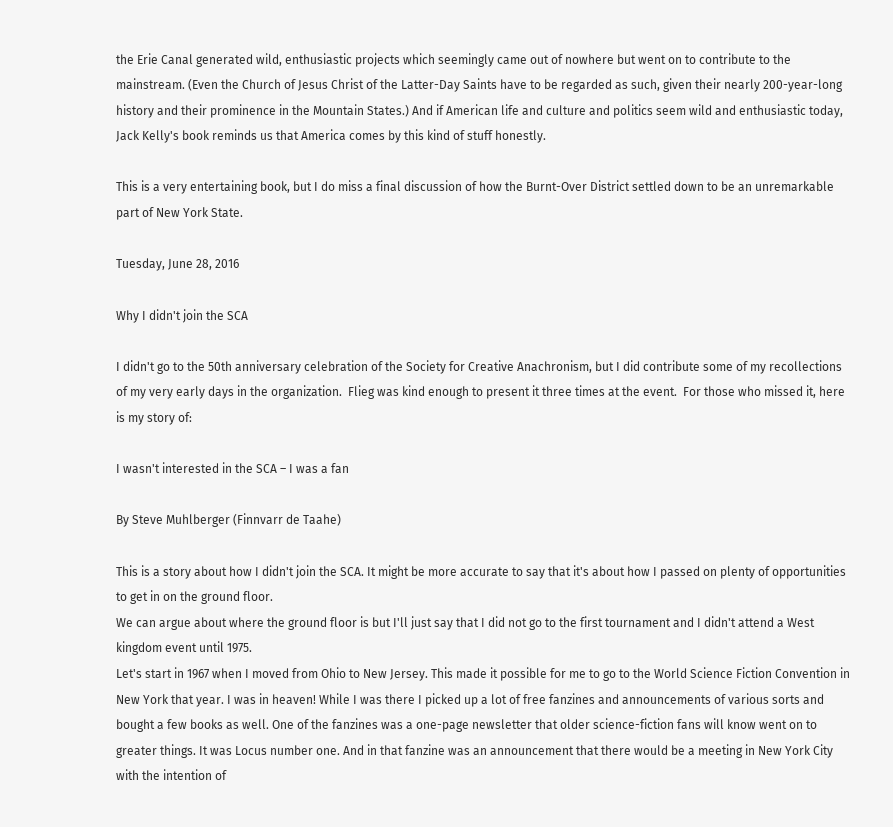the Erie Canal generated wild, enthusiastic projects which seemingly came out of nowhere but went on to contribute to the mainstream. (Even the Church of Jesus Christ of the Latter-Day Saints have to be regarded as such, given their nearly 200-year-long history and their prominence in the Mountain States.) And if American life and culture and politics seem wild and enthusiastic today, Jack Kelly's book reminds us that America comes by this kind of stuff honestly.

This is a very entertaining book, but I do miss a final discussion of how the Burnt-Over District settled down to be an unremarkable part of New York State.

Tuesday, June 28, 2016

Why I didn't join the SCA

I didn't go to the 50th anniversary celebration of the Society for Creative Anachronism, but I did contribute some of my recollections of my very early days in the organization.  Flieg was kind enough to present it three times at the event.  For those who missed it, here is my story of:

I wasn't interested in the SCA – I was a fan

By Steve Muhlberger (Finnvarr de Taahe)

This is a story about how I didn't join the SCA. It might be more accurate to say that it's about how I passed on plenty of opportunities to get in on the ground floor.
We can argue about where the ground floor is but I'll just say that I did not go to the first tournament and I didn't attend a West kingdom event until 1975.
Let's start in 1967 when I moved from Ohio to New Jersey. This made it possible for me to go to the World Science Fiction Convention in New York that year. I was in heaven! While I was there I picked up a lot of free fanzines and announcements of various sorts and bought a few books as well. One of the fanzines was a one-page newsletter that older science-fiction fans will know went on to greater things. It was Locus number one. And in that fanzine was an announcement that there would be a meeting in New York City with the intention of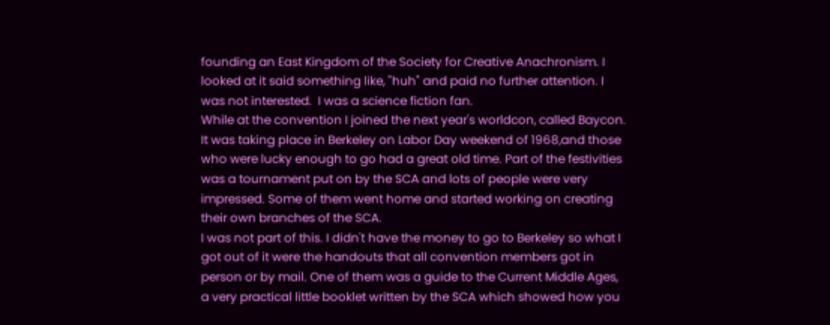founding an East Kingdom of the Society for Creative Anachronism. I looked at it said something like, "huh" and paid no further attention. I was not interested.  I was a science fiction fan.
While at the convention I joined the next year's worldcon, called Baycon. It was taking place in Berkeley on Labor Day weekend of 1968,and those who were lucky enough to go had a great old time. Part of the festivities was a tournament put on by the SCA and lots of people were very impressed. Some of them went home and started working on creating their own branches of the SCA.
I was not part of this. I didn't have the money to go to Berkeley so what I got out of it were the handouts that all convention members got in person or by mail. One of them was a guide to the Current Middle Ages, a very practical little booklet written by the SCA which showed how you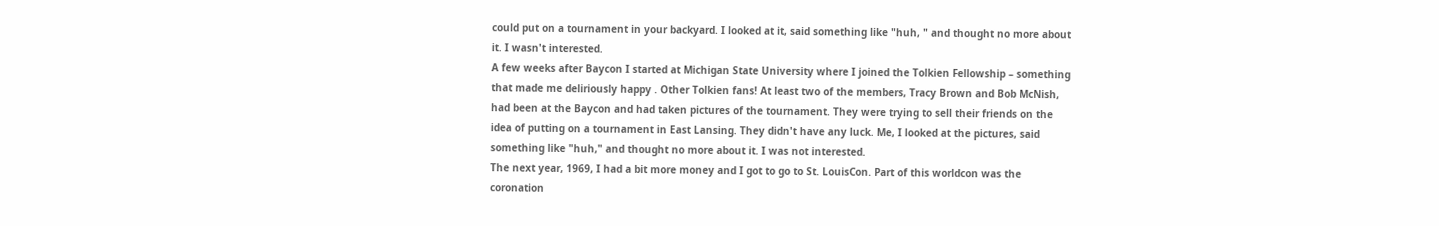could put on a tournament in your backyard. I looked at it, said something like "huh, " and thought no more about it. I wasn't interested.
A few weeks after Baycon I started at Michigan State University where I joined the Tolkien Fellowship – something that made me deliriously happy . Other Tolkien fans! At least two of the members, Tracy Brown and Bob McNish, had been at the Baycon and had taken pictures of the tournament. They were trying to sell their friends on the idea of putting on a tournament in East Lansing. They didn't have any luck. Me, I looked at the pictures, said something like "huh," and thought no more about it. I was not interested.
The next year, 1969, I had a bit more money and I got to go to St. LouisCon. Part of this worldcon was the coronation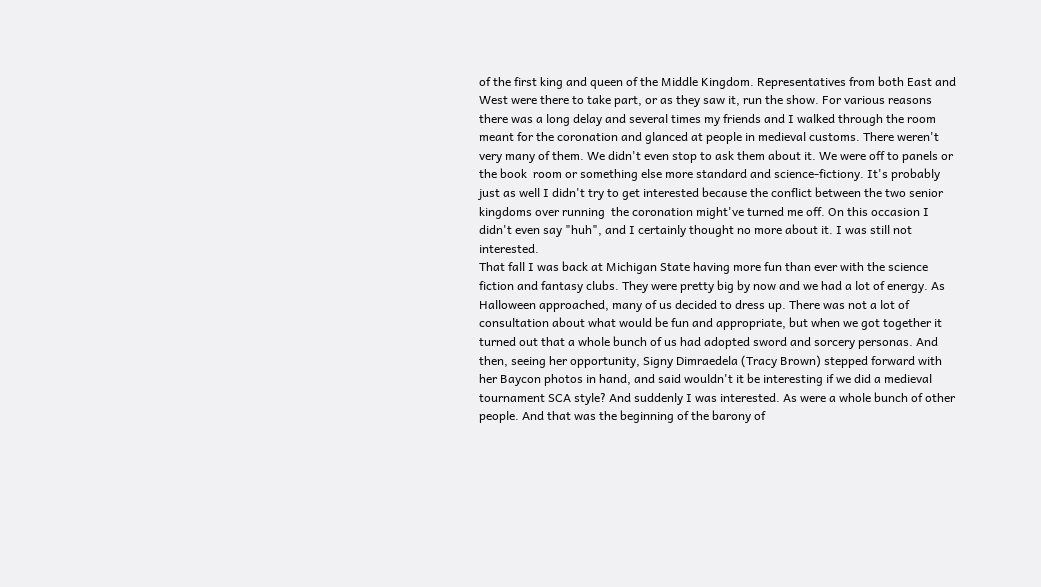of the first king and queen of the Middle Kingdom. Representatives from both East and West were there to take part, or as they saw it, run the show. For various reasons there was a long delay and several times my friends and I walked through the room meant for the coronation and glanced at people in medieval customs. There weren't very many of them. We didn't even stop to ask them about it. We were off to panels or the book  room or something else more standard and science-fictiony. It's probably just as well I didn't try to get interested because the conflict between the two senior kingdoms over running  the coronation might've turned me off. On this occasion I didn't even say "huh", and I certainly thought no more about it. I was still not interested.
That fall I was back at Michigan State having more fun than ever with the science fiction and fantasy clubs. They were pretty big by now and we had a lot of energy. As Halloween approached, many of us decided to dress up. There was not a lot of consultation about what would be fun and appropriate, but when we got together it turned out that a whole bunch of us had adopted sword and sorcery personas. And then, seeing her opportunity, Signy Dimraedela (Tracy Brown) stepped forward with her Baycon photos in hand, and said wouldn't it be interesting if we did a medieval tournament SCA style? And suddenly I was interested. As were a whole bunch of other people. And that was the beginning of the barony of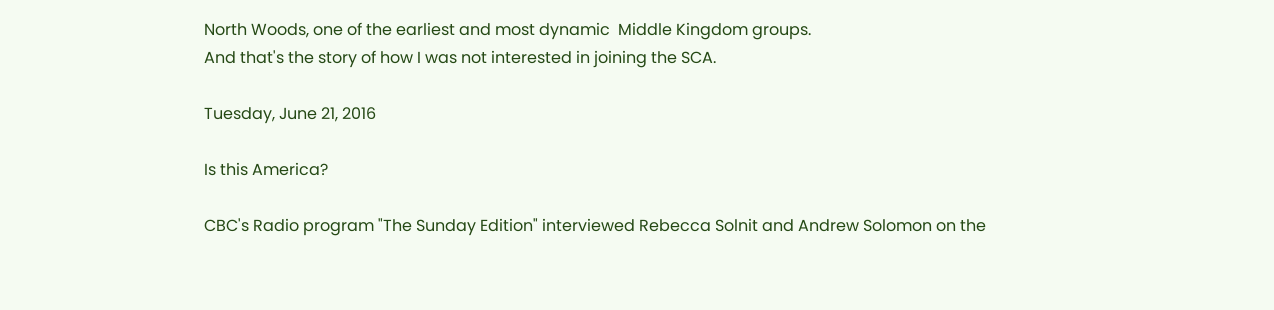North Woods, one of the earliest and most dynamic  Middle Kingdom groups.
And that's the story of how I was not interested in joining the SCA.

Tuesday, June 21, 2016

Is this America?

CBC's Radio program "The Sunday Edition" interviewed Rebecca Solnit and Andrew Solomon on the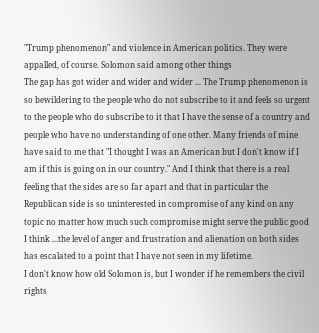"Trump phenomenon" and violence in American politics. They were appalled, of course. Solomon said among other things
The gap has got wider and wider and wider ... The Trump phenomenon is so bewildering to the people who do not subscribe to it and feels so urgent to the people who do subscribe to it that I have the sense of a country and people who have no understanding of one other. Many friends of mine have said to me that "I thought I was an American but I don't know if I am if this is going on in our country." And I think that there is a real feeling that the sides are so far apart and that in particular the Republican side is so uninterested in compromise of any kind on any topic no matter how much such compromise might serve the public good I think ...the level of anger and frustration and alienation on both sides has escalated to a point that I have not seen in my lifetime.
I don't know how old Solomon is, but I wonder if he remembers the civil rights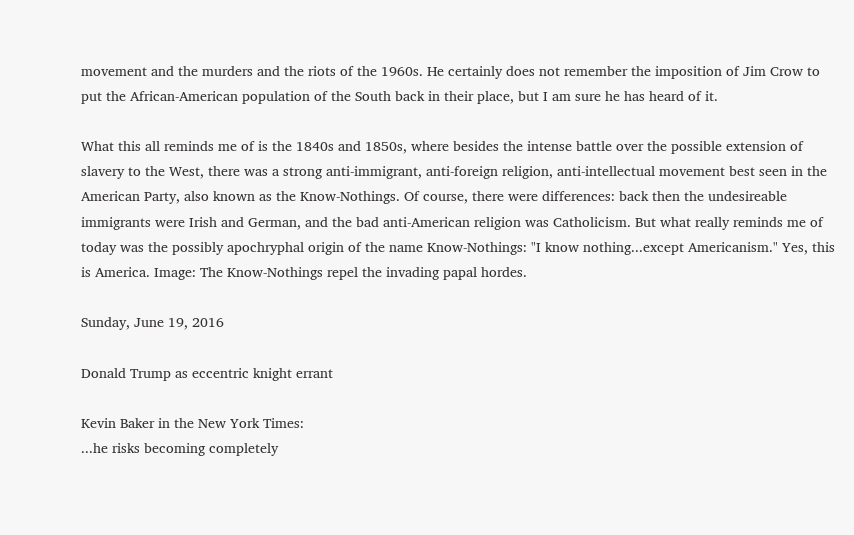movement and the murders and the riots of the 1960s. He certainly does not remember the imposition of Jim Crow to put the African-American population of the South back in their place, but I am sure he has heard of it.

What this all reminds me of is the 1840s and 1850s, where besides the intense battle over the possible extension of slavery to the West, there was a strong anti-immigrant, anti-foreign religion, anti-intellectual movement best seen in the American Party, also known as the Know-Nothings. Of course, there were differences: back then the undesireable immigrants were Irish and German, and the bad anti-American religion was Catholicism. But what really reminds me of today was the possibly apochryphal origin of the name Know-Nothings: "I know nothing...except Americanism." Yes, this is America. Image: The Know-Nothings repel the invading papal hordes.

Sunday, June 19, 2016

Donald Trump as eccentric knight errant

Kevin Baker in the New York Times:
...he risks becoming completely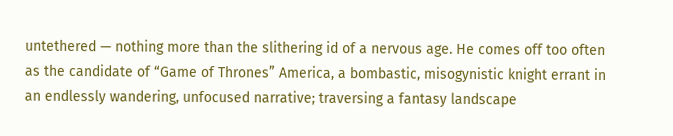untethered — nothing more than the slithering id of a nervous age. He comes off too often as the candidate of “Game of Thrones” America, a bombastic, misogynistic knight errant in an endlessly wandering, unfocused narrative; traversing a fantasy landscape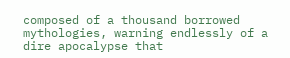composed of a thousand borrowed mythologies, warning endlessly of a dire apocalypse that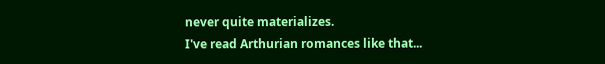never quite materializes.
I've read Arthurian romances like that...